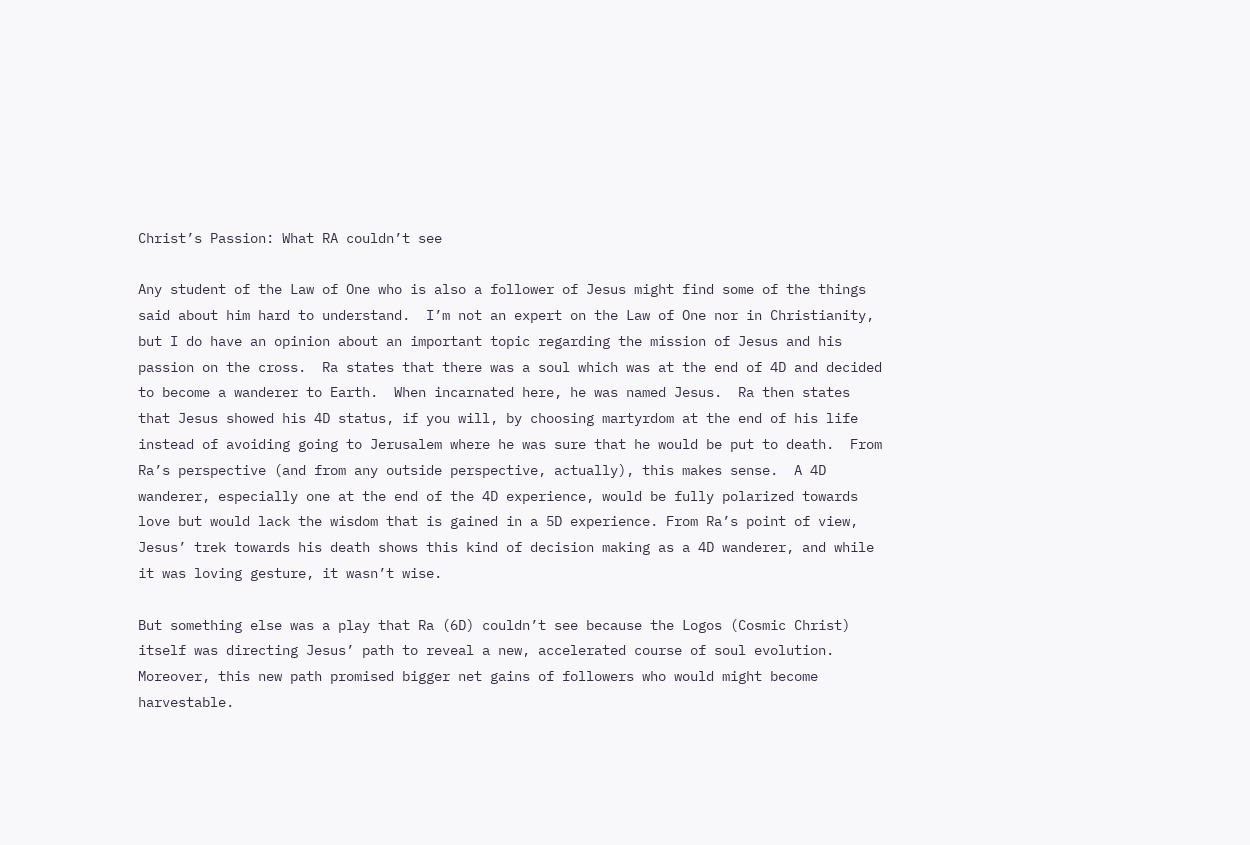Christ’s Passion: What RA couldn’t see

Any student of the Law of One who is also a follower of Jesus might find some of the things said about him hard to understand.  I’m not an expert on the Law of One nor in Christianity, but I do have an opinion about an important topic regarding the mission of Jesus and his passion on the cross.  Ra states that there was a soul which was at the end of 4D and decided to become a wanderer to Earth.  When incarnated here, he was named Jesus.  Ra then states that Jesus showed his 4D status, if you will, by choosing martyrdom at the end of his life instead of avoiding going to Jerusalem where he was sure that he would be put to death.  From Ra’s perspective (and from any outside perspective, actually), this makes sense.  A 4D wanderer, especially one at the end of the 4D experience, would be fully polarized towards love but would lack the wisdom that is gained in a 5D experience. From Ra’s point of view, Jesus’ trek towards his death shows this kind of decision making as a 4D wanderer, and while it was loving gesture, it wasn’t wise.

But something else was a play that Ra (6D) couldn’t see because the Logos (Cosmic Christ)  itself was directing Jesus’ path to reveal a new, accelerated course of soul evolution. Moreover, this new path promised bigger net gains of followers who would might become harvestable.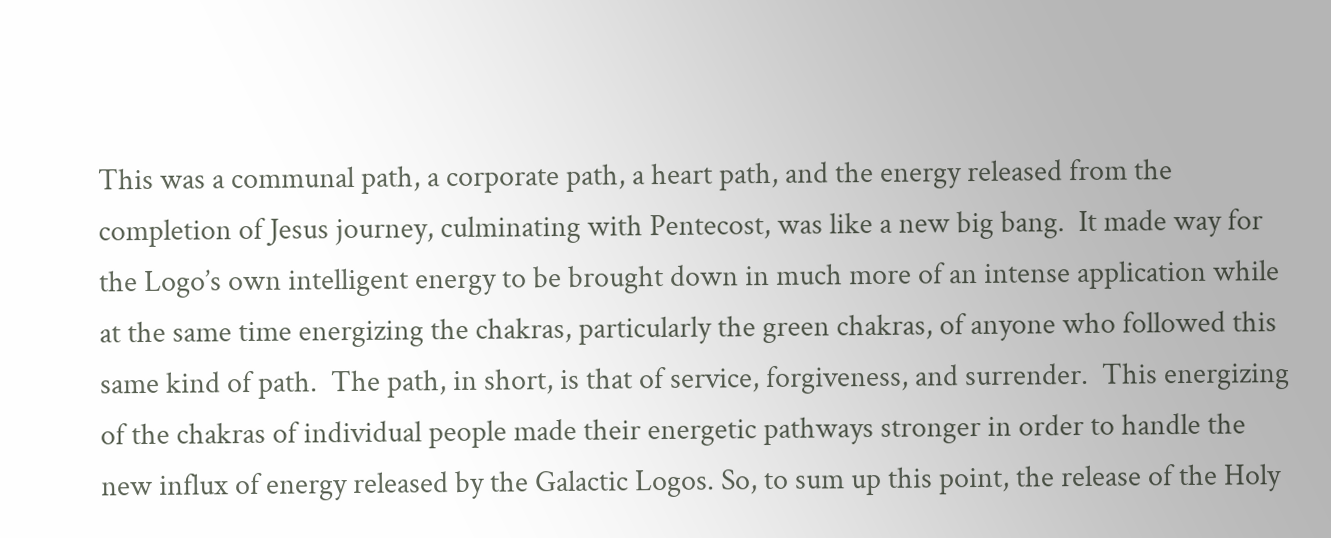This was a communal path, a corporate path, a heart path, and the energy released from the completion of Jesus journey, culminating with Pentecost, was like a new big bang.  It made way for the Logo’s own intelligent energy to be brought down in much more of an intense application while at the same time energizing the chakras, particularly the green chakras, of anyone who followed this same kind of path.  The path, in short, is that of service, forgiveness, and surrender.  This energizing of the chakras of individual people made their energetic pathways stronger in order to handle the new influx of energy released by the Galactic Logos. So, to sum up this point, the release of the Holy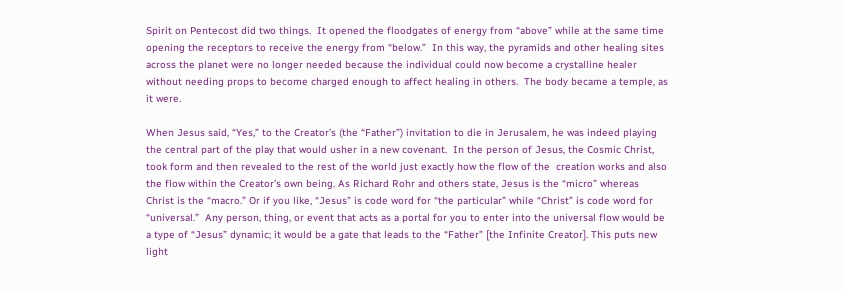Spirit on Pentecost did two things.  It opened the floodgates of energy from “above” while at the same time opening the receptors to receive the energy from “below.”  In this way, the pyramids and other healing sites across the planet were no longer needed because the individual could now become a crystalline healer without needing props to become charged enough to affect healing in others.  The body became a temple, as it were.

When Jesus said, “Yes,” to the Creator’s (the “Father”) invitation to die in Jerusalem, he was indeed playing the central part of the play that would usher in a new covenant.  In the person of Jesus, the Cosmic Christ, took form and then revealed to the rest of the world just exactly how the flow of the  creation works and also the flow within the Creator’s own being. As Richard Rohr and others state, Jesus is the “micro” whereas Christ is the “macro.” Or if you like, “Jesus” is code word for “the particular” while “Christ” is code word for “universal.”  Any person, thing, or event that acts as a portal for you to enter into the universal flow would be a type of “Jesus” dynamic; it would be a gate that leads to the “Father” [the Infinite Creator]. This puts new light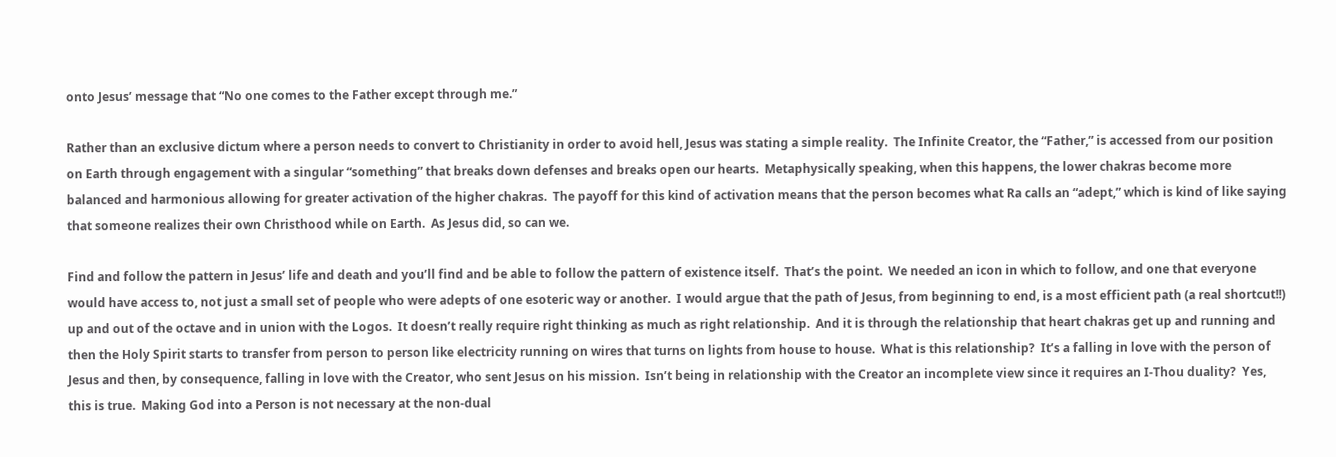onto Jesus’ message that “No one comes to the Father except through me.”

Rather than an exclusive dictum where a person needs to convert to Christianity in order to avoid hell, Jesus was stating a simple reality.  The Infinite Creator, the “Father,” is accessed from our position on Earth through engagement with a singular “something” that breaks down defenses and breaks open our hearts.  Metaphysically speaking, when this happens, the lower chakras become more balanced and harmonious allowing for greater activation of the higher chakras.  The payoff for this kind of activation means that the person becomes what Ra calls an “adept,” which is kind of like saying that someone realizes their own Christhood while on Earth.  As Jesus did, so can we.

Find and follow the pattern in Jesus’ life and death and you’ll find and be able to follow the pattern of existence itself.  That’s the point.  We needed an icon in which to follow, and one that everyone would have access to, not just a small set of people who were adepts of one esoteric way or another.  I would argue that the path of Jesus, from beginning to end, is a most efficient path (a real shortcut!!) up and out of the octave and in union with the Logos.  It doesn’t really require right thinking as much as right relationship.  And it is through the relationship that heart chakras get up and running and then the Holy Spirit starts to transfer from person to person like electricity running on wires that turns on lights from house to house.  What is this relationship?  It’s a falling in love with the person of Jesus and then, by consequence, falling in love with the Creator, who sent Jesus on his mission.  Isn’t being in relationship with the Creator an incomplete view since it requires an I-Thou duality?  Yes, this is true.  Making God into a Person is not necessary at the non-dual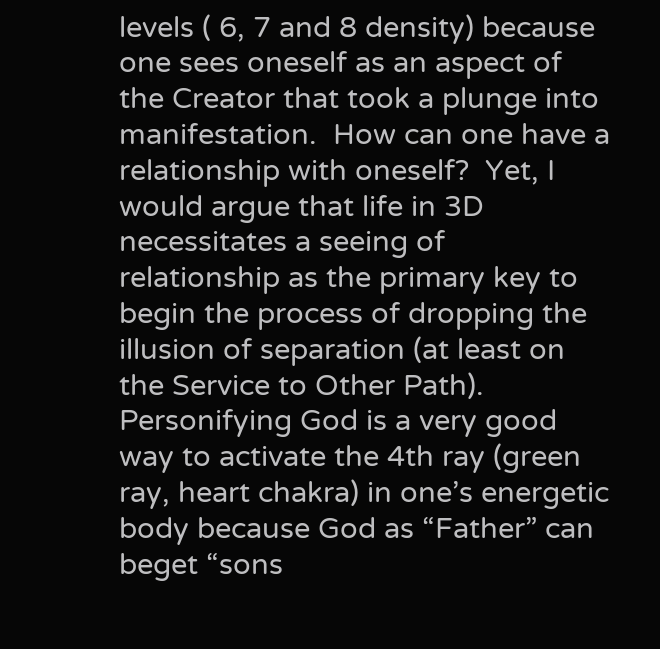levels ( 6, 7 and 8 density) because one sees oneself as an aspect of the Creator that took a plunge into manifestation.  How can one have a relationship with oneself?  Yet, I would argue that life in 3D necessitates a seeing of relationship as the primary key to begin the process of dropping the illusion of separation (at least on the Service to Other Path).  Personifying God is a very good way to activate the 4th ray (green ray, heart chakra) in one’s energetic body because God as “Father” can beget “sons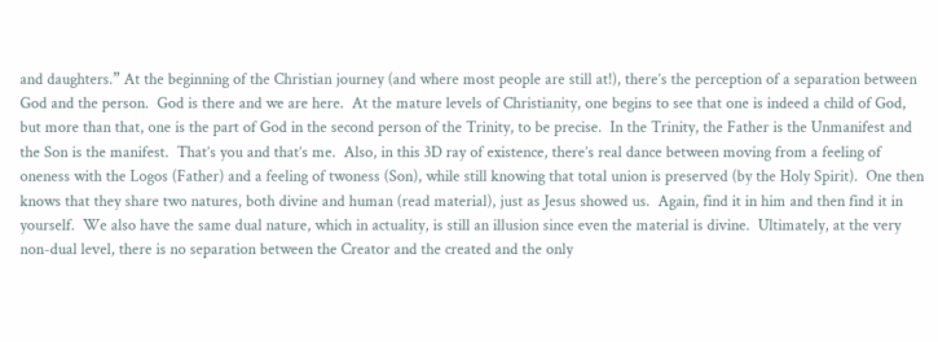and daughters.” At the beginning of the Christian journey (and where most people are still at!), there’s the perception of a separation between God and the person.  God is there and we are here.  At the mature levels of Christianity, one begins to see that one is indeed a child of God, but more than that, one is the part of God in the second person of the Trinity, to be precise.  In the Trinity, the Father is the Unmanifest and the Son is the manifest.  That’s you and that’s me.  Also, in this 3D ray of existence, there’s real dance between moving from a feeling of oneness with the Logos (Father) and a feeling of twoness (Son), while still knowing that total union is preserved (by the Holy Spirit).  One then knows that they share two natures, both divine and human (read material), just as Jesus showed us.  Again, find it in him and then find it in yourself.  We also have the same dual nature, which in actuality, is still an illusion since even the material is divine.  Ultimately, at the very non-dual level, there is no separation between the Creator and the created and the only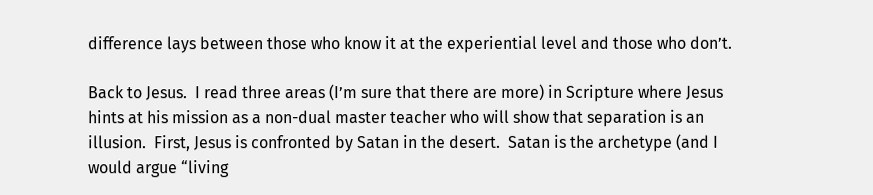difference lays between those who know it at the experiential level and those who don’t.

Back to Jesus.  I read three areas (I’m sure that there are more) in Scripture where Jesus hints at his mission as a non-dual master teacher who will show that separation is an illusion.  First, Jesus is confronted by Satan in the desert.  Satan is the archetype (and I would argue “living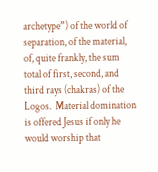archetype”) of the world of separation, of the material, of, quite frankly, the sum total of first, second, and third rays (chakras) of the Logos.  Material domination is offered Jesus if only he would worship that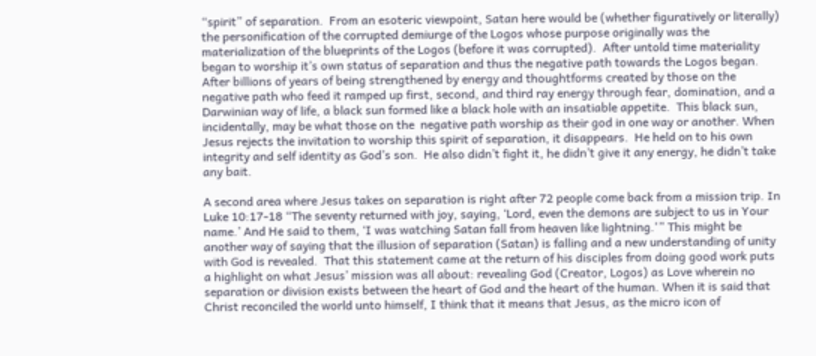“spirit” of separation.  From an esoteric viewpoint, Satan here would be (whether figuratively or literally) the personification of the corrupted demiurge of the Logos whose purpose originally was the materialization of the blueprints of the Logos (before it was corrupted).  After untold time materiality began to worship it’s own status of separation and thus the negative path towards the Logos began.  After billions of years of being strengthened by energy and thoughtforms created by those on the negative path who feed it ramped up first, second, and third ray energy through fear, domination, and a Darwinian way of life, a black sun formed like a black hole with an insatiable appetite.  This black sun, incidentally, may be what those on the  negative path worship as their god in one way or another. When Jesus rejects the invitation to worship this spirit of separation, it disappears.  He held on to his own integrity and self identity as God’s son.  He also didn’t fight it, he didn’t give it any energy, he didn’t take any bait.

A second area where Jesus takes on separation is right after 72 people come back from a mission trip. In Luke 10:17-18 “The seventy returned with joy, saying, ‘Lord, even the demons are subject to us in Your name.’ And He said to them, ‘I was watching Satan fall from heaven like lightning.'” This might be another way of saying that the illusion of separation (Satan) is falling and a new understanding of unity with God is revealed.  That this statement came at the return of his disciples from doing good work puts a highlight on what Jesus’ mission was all about: revealing God (Creator, Logos) as Love wherein no separation or division exists between the heart of God and the heart of the human. When it is said that Christ reconciled the world unto himself, I think that it means that Jesus, as the micro icon of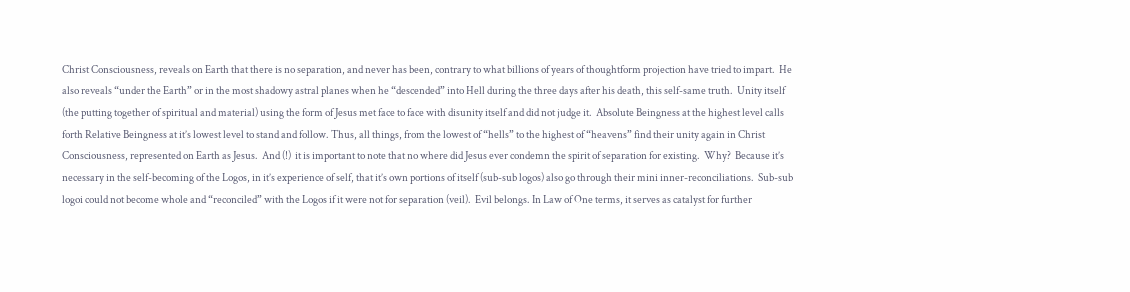Christ Consciousness, reveals on Earth that there is no separation, and never has been, contrary to what billions of years of thoughtform projection have tried to impart.  He also reveals “under the Earth” or in the most shadowy astral planes when he “descended” into Hell during the three days after his death, this self-same truth.  Unity itself (the putting together of spiritual and material) using the form of Jesus met face to face with disunity itself and did not judge it.  Absolute Beingness at the highest level calls forth Relative Beingness at it’s lowest level to stand and follow. Thus, all things, from the lowest of “hells” to the highest of “heavens” find their unity again in Christ Consciousness, represented on Earth as Jesus.  And (!)  it is important to note that no where did Jesus ever condemn the spirit of separation for existing.  Why?  Because it’s necessary in the self-becoming of the Logos, in it’s experience of self, that it’s own portions of itself (sub-sub logos) also go through their mini inner-reconciliations.  Sub-sub logoi could not become whole and “reconciled” with the Logos if it were not for separation (veil).  Evil belongs. In Law of One terms, it serves as catalyst for further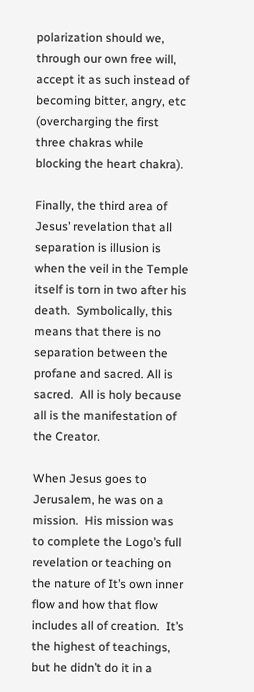polarization should we, through our own free will, accept it as such instead of becoming bitter, angry, etc (overcharging the first three chakras while blocking the heart chakra).

Finally, the third area of Jesus’ revelation that all separation is illusion is when the veil in the Temple itself is torn in two after his death.  Symbolically, this means that there is no separation between the profane and sacred. All is sacred.  All is holy because all is the manifestation of the Creator.

When Jesus goes to Jerusalem, he was on a mission.  His mission was to complete the Logo’s full revelation or teaching on the nature of It’s own inner flow and how that flow includes all of creation.  It’s the highest of teachings, but he didn’t do it in a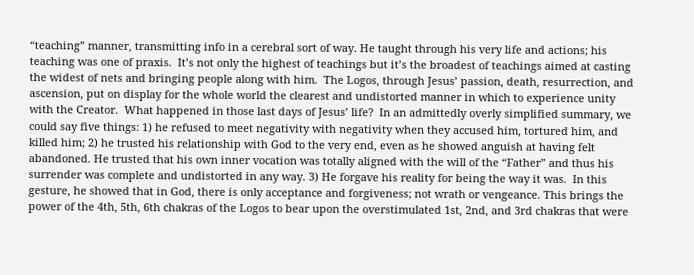“teaching” manner, transmitting info in a cerebral sort of way. He taught through his very life and actions; his teaching was one of praxis.  It’s not only the highest of teachings but it’s the broadest of teachings aimed at casting the widest of nets and bringing people along with him.  The Logos, through Jesus’ passion, death, resurrection, and ascension, put on display for the whole world the clearest and undistorted manner in which to experience unity with the Creator.  What happened in those last days of Jesus’ life?  In an admittedly overly simplified summary, we could say five things: 1) he refused to meet negativity with negativity when they accused him, tortured him, and killed him; 2) he trusted his relationship with God to the very end, even as he showed anguish at having felt abandoned. He trusted that his own inner vocation was totally aligned with the will of the “Father” and thus his surrender was complete and undistorted in any way. 3) He forgave his reality for being the way it was.  In this gesture, he showed that in God, there is only acceptance and forgiveness; not wrath or vengeance. This brings the power of the 4th, 5th, 6th chakras of the Logos to bear upon the overstimulated 1st, 2nd, and 3rd chakras that were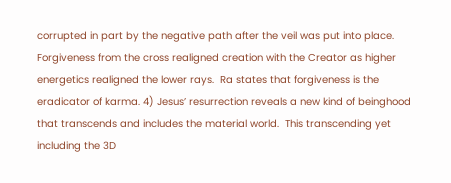corrupted in part by the negative path after the veil was put into place. Forgiveness from the cross realigned creation with the Creator as higher energetics realigned the lower rays.  Ra states that forgiveness is the eradicator of karma. 4) Jesus’ resurrection reveals a new kind of beinghood  that transcends and includes the material world.  This transcending yet including the 3D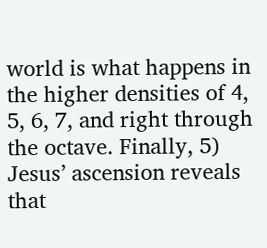world is what happens in the higher densities of 4, 5, 6, 7, and right through the octave. Finally, 5) Jesus’ ascension reveals that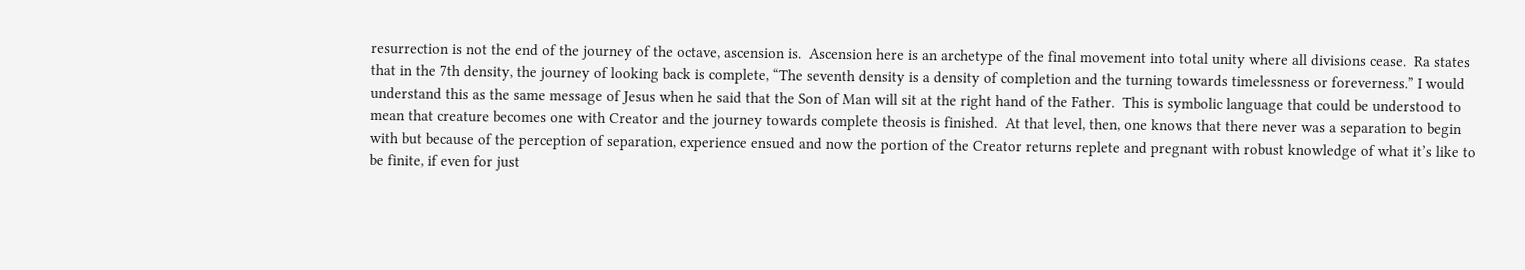resurrection is not the end of the journey of the octave, ascension is.  Ascension here is an archetype of the final movement into total unity where all divisions cease.  Ra states that in the 7th density, the journey of looking back is complete, “The seventh density is a density of completion and the turning towards timelessness or foreverness.” I would understand this as the same message of Jesus when he said that the Son of Man will sit at the right hand of the Father.  This is symbolic language that could be understood to mean that creature becomes one with Creator and the journey towards complete theosis is finished.  At that level, then, one knows that there never was a separation to begin with but because of the perception of separation, experience ensued and now the portion of the Creator returns replete and pregnant with robust knowledge of what it’s like to be finite, if even for just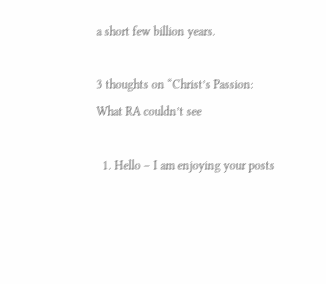a short few billion years.

3 thoughts on “Christ’s Passion: What RA couldn’t see

  1. Hello – I am enjoying your posts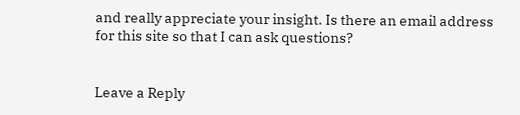and really appreciate your insight. Is there an email address for this site so that I can ask questions?


Leave a Reply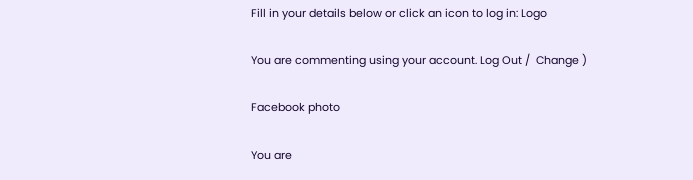Fill in your details below or click an icon to log in: Logo

You are commenting using your account. Log Out /  Change )

Facebook photo

You are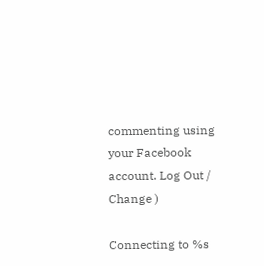commenting using your Facebook account. Log Out /  Change )

Connecting to %s